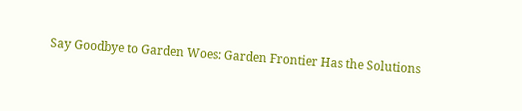Say Goodbye to Garden Woes: Garden Frontier Has the Solutions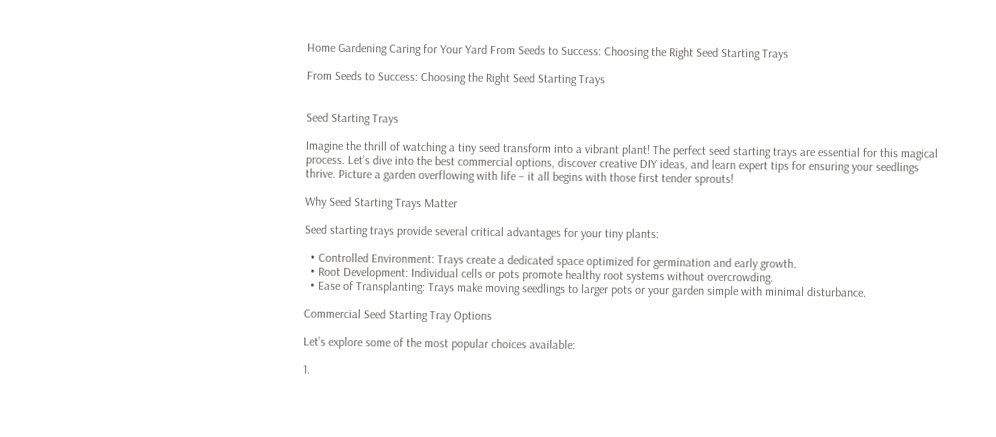Home Gardening Caring for Your Yard From Seeds to Success: Choosing the Right Seed Starting Trays

From Seeds to Success: Choosing the Right Seed Starting Trays


Seed Starting Trays

Imagine the thrill of watching a tiny seed transform into a vibrant plant! The perfect seed starting trays are essential for this magical process. Let’s dive into the best commercial options, discover creative DIY ideas, and learn expert tips for ensuring your seedlings thrive. Picture a garden overflowing with life – it all begins with those first tender sprouts!

Why Seed Starting Trays Matter

Seed starting trays provide several critical advantages for your tiny plants:

  • Controlled Environment: Trays create a dedicated space optimized for germination and early growth.
  • Root Development: Individual cells or pots promote healthy root systems without overcrowding.
  • Ease of Transplanting: Trays make moving seedlings to larger pots or your garden simple with minimal disturbance.

Commercial Seed Starting Tray Options

Let’s explore some of the most popular choices available:

1.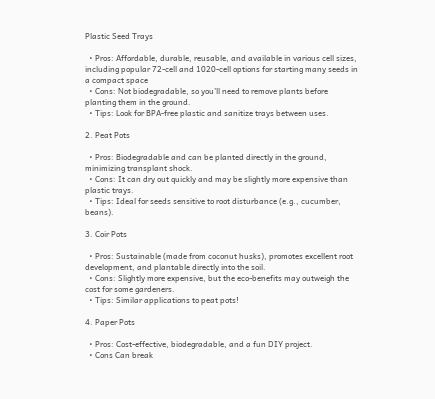Plastic Seed Trays

  • Pros: Affordable, durable, reusable, and available in various cell sizes, including popular 72-cell and 1020-cell options for starting many seeds in a compact space
  • Cons: Not biodegradable, so you’ll need to remove plants before planting them in the ground.
  • Tips: Look for BPA-free plastic and sanitize trays between uses.

2. Peat Pots

  • Pros: Biodegradable and can be planted directly in the ground, minimizing transplant shock.
  • Cons: It can dry out quickly and may be slightly more expensive than plastic trays.
  • Tips: Ideal for seeds sensitive to root disturbance (e.g., cucumber, beans).

3. Coir Pots

  • Pros: Sustainable (made from coconut husks), promotes excellent root development, and plantable directly into the soil.
  • Cons: Slightly more expensive, but the eco-benefits may outweigh the cost for some gardeners.
  • Tips: Similar applications to peat pots!

4. Paper Pots

  • Pros: Cost-effective, biodegradable, and a fun DIY project.
  • Cons Can break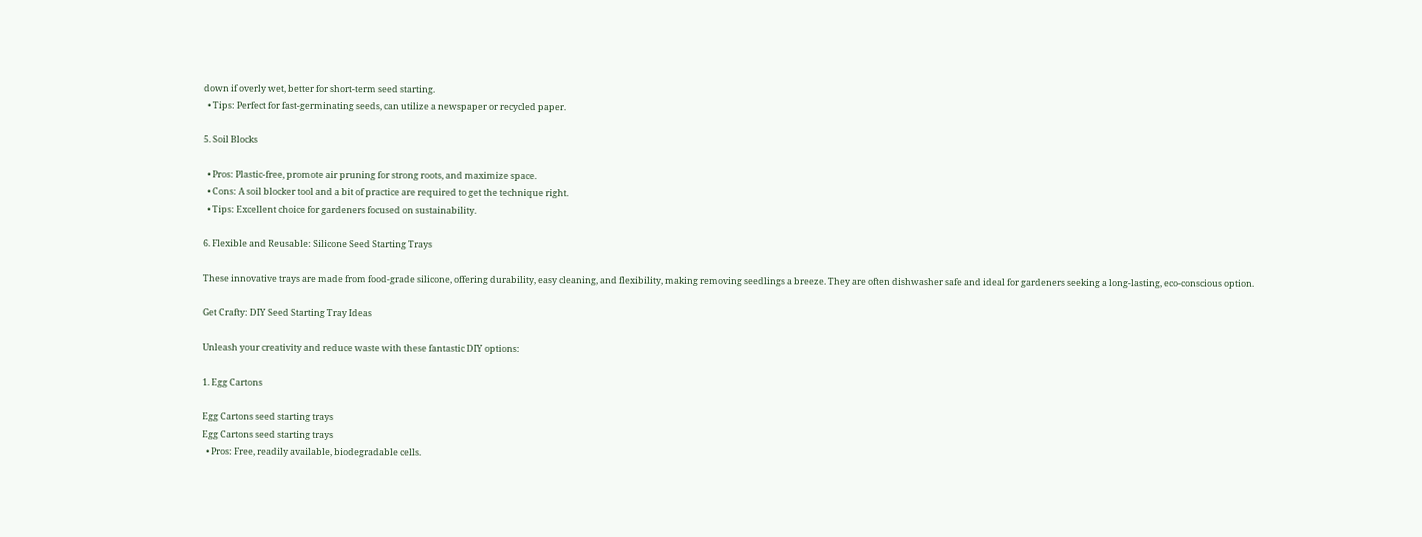down if overly wet, better for short-term seed starting.
  • Tips: Perfect for fast-germinating seeds, can utilize a newspaper or recycled paper.

5. Soil Blocks

  • Pros: Plastic-free, promote air pruning for strong roots, and maximize space.
  • Cons: A soil blocker tool and a bit of practice are required to get the technique right.
  • Tips: Excellent choice for gardeners focused on sustainability.

6. Flexible and Reusable: Silicone Seed Starting Trays

These innovative trays are made from food-grade silicone, offering durability, easy cleaning, and flexibility, making removing seedlings a breeze. They are often dishwasher safe and ideal for gardeners seeking a long-lasting, eco-conscious option.

Get Crafty: DIY Seed Starting Tray Ideas

Unleash your creativity and reduce waste with these fantastic DIY options:

1. Egg Cartons

Egg Cartons seed starting trays
Egg Cartons seed starting trays
  • Pros: Free, readily available, biodegradable cells.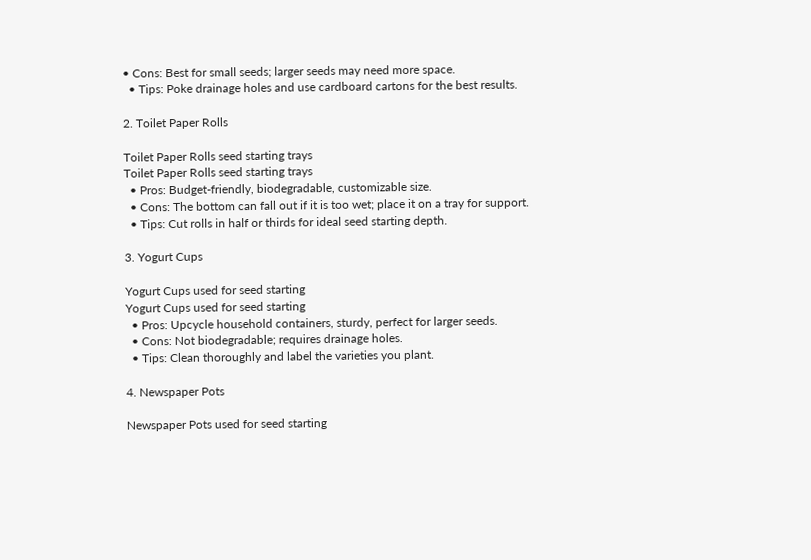• Cons: Best for small seeds; larger seeds may need more space.
  • Tips: Poke drainage holes and use cardboard cartons for the best results.

2. Toilet Paper Rolls

Toilet Paper Rolls seed starting trays
Toilet Paper Rolls seed starting trays
  • Pros: Budget-friendly, biodegradable, customizable size.
  • Cons: The bottom can fall out if it is too wet; place it on a tray for support.
  • Tips: Cut rolls in half or thirds for ideal seed starting depth.

3. Yogurt Cups

Yogurt Cups used for seed starting
Yogurt Cups used for seed starting
  • Pros: Upcycle household containers, sturdy, perfect for larger seeds.
  • Cons: Not biodegradable; requires drainage holes.
  • Tips: Clean thoroughly and label the varieties you plant.

4. Newspaper Pots

Newspaper Pots used for seed starting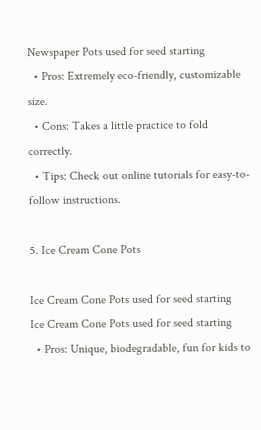Newspaper Pots used for seed starting
  • Pros: Extremely eco-friendly, customizable size.
  • Cons: Takes a little practice to fold correctly.
  • Tips: Check out online tutorials for easy-to-follow instructions.

5. Ice Cream Cone Pots

Ice Cream Cone Pots used for seed starting
Ice Cream Cone Pots used for seed starting
  • Pros: Unique, biodegradable, fun for kids to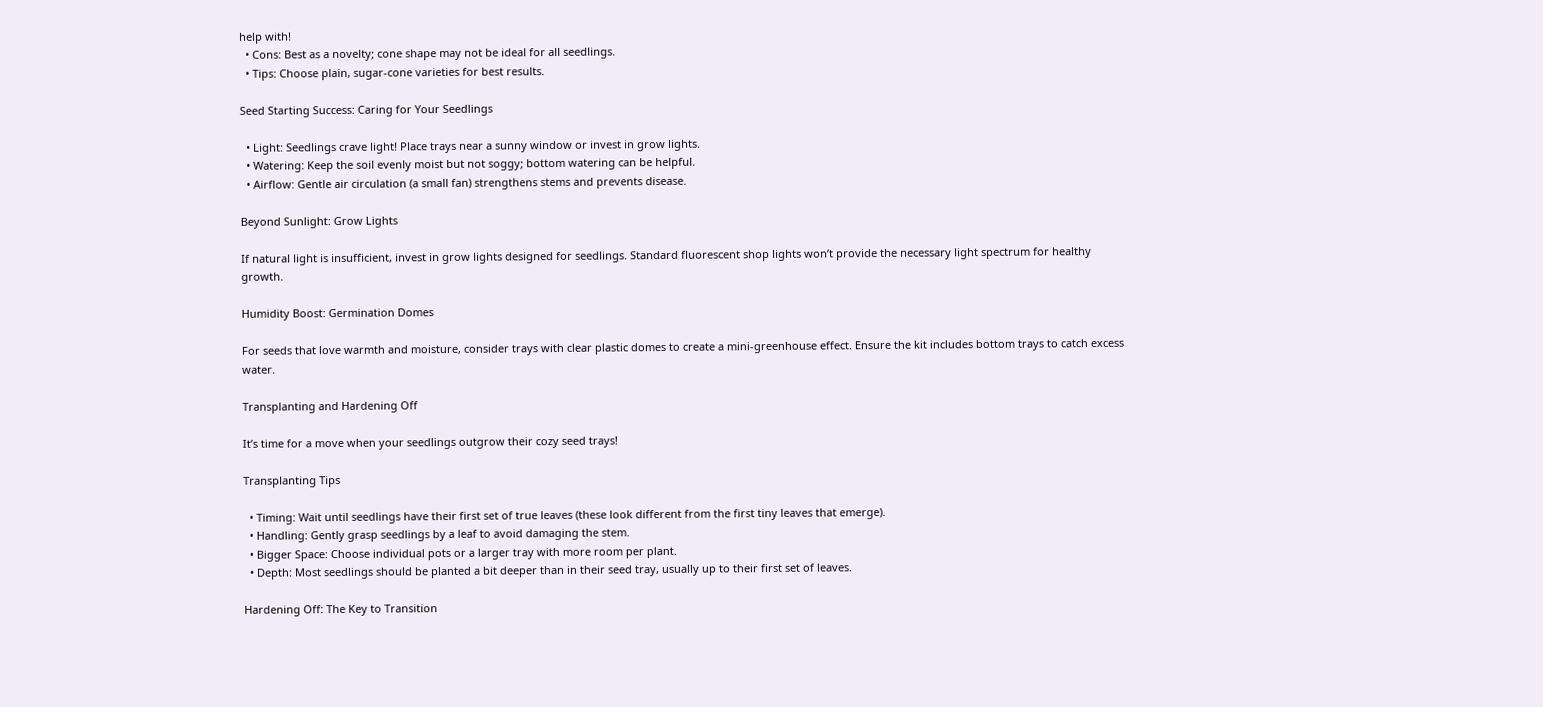help with!
  • Cons: Best as a novelty; cone shape may not be ideal for all seedlings.
  • Tips: Choose plain, sugar-cone varieties for best results.

Seed Starting Success: Caring for Your Seedlings

  • Light: Seedlings crave light! Place trays near a sunny window or invest in grow lights.
  • Watering: Keep the soil evenly moist but not soggy; bottom watering can be helpful.
  • Airflow: Gentle air circulation (a small fan) strengthens stems and prevents disease.

Beyond Sunlight: Grow Lights

If natural light is insufficient, invest in grow lights designed for seedlings. Standard fluorescent shop lights won’t provide the necessary light spectrum for healthy growth.

Humidity Boost: Germination Domes

For seeds that love warmth and moisture, consider trays with clear plastic domes to create a mini-greenhouse effect. Ensure the kit includes bottom trays to catch excess water.

Transplanting and Hardening Off

It’s time for a move when your seedlings outgrow their cozy seed trays!

Transplanting Tips

  • Timing: Wait until seedlings have their first set of true leaves (these look different from the first tiny leaves that emerge).
  • Handling: Gently grasp seedlings by a leaf to avoid damaging the stem.
  • Bigger Space: Choose individual pots or a larger tray with more room per plant.
  • Depth: Most seedlings should be planted a bit deeper than in their seed tray, usually up to their first set of leaves.

Hardening Off: The Key to Transition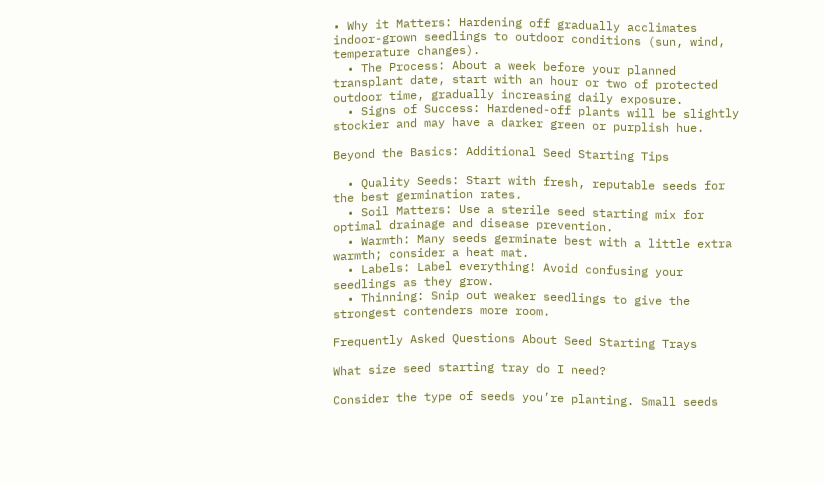• Why it Matters: Hardening off gradually acclimates indoor-grown seedlings to outdoor conditions (sun, wind, temperature changes).
  • The Process: About a week before your planned transplant date, start with an hour or two of protected outdoor time, gradually increasing daily exposure.
  • Signs of Success: Hardened-off plants will be slightly stockier and may have a darker green or purplish hue.

Beyond the Basics: Additional Seed Starting Tips

  • Quality Seeds: Start with fresh, reputable seeds for the best germination rates.
  • Soil Matters: Use a sterile seed starting mix for optimal drainage and disease prevention.
  • Warmth: Many seeds germinate best with a little extra warmth; consider a heat mat.
  • Labels: Label everything! Avoid confusing your seedlings as they grow.
  • Thinning: Snip out weaker seedlings to give the strongest contenders more room.

Frequently Asked Questions About Seed Starting Trays

What size seed starting tray do I need?

Consider the type of seeds you’re planting. Small seeds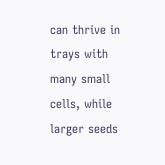can thrive in trays with many small cells, while larger seeds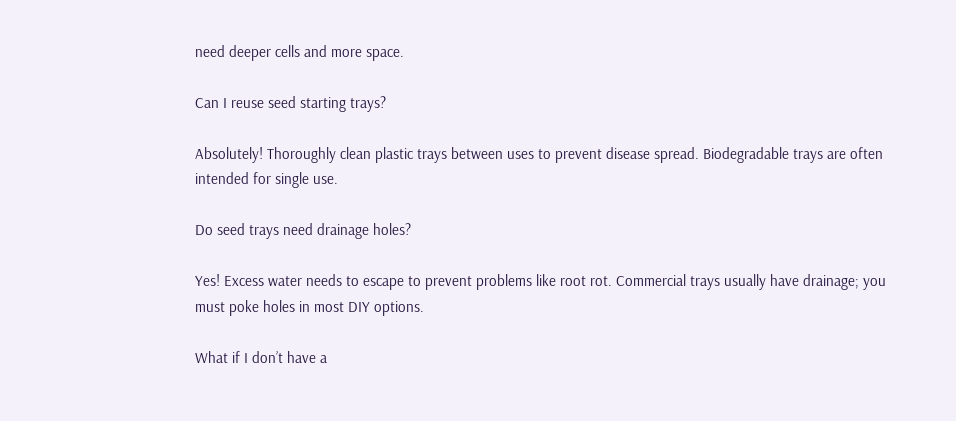need deeper cells and more space.

Can I reuse seed starting trays?

Absolutely! Thoroughly clean plastic trays between uses to prevent disease spread. Biodegradable trays are often intended for single use.

Do seed trays need drainage holes?

Yes! Excess water needs to escape to prevent problems like root rot. Commercial trays usually have drainage; you must poke holes in most DIY options.

What if I don’t have a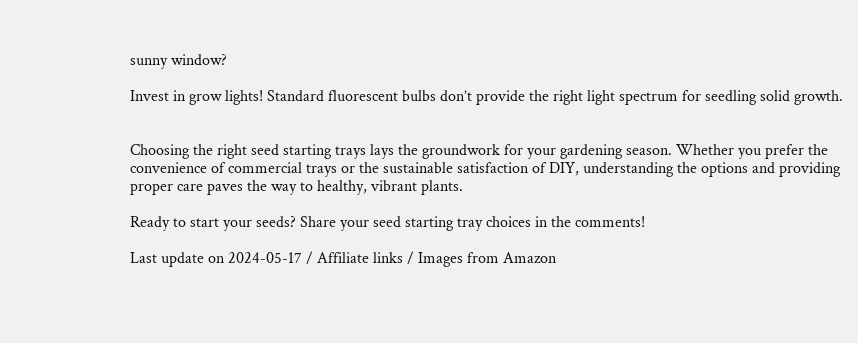sunny window?

Invest in grow lights! Standard fluorescent bulbs don’t provide the right light spectrum for seedling solid growth.


Choosing the right seed starting trays lays the groundwork for your gardening season. Whether you prefer the convenience of commercial trays or the sustainable satisfaction of DIY, understanding the options and providing proper care paves the way to healthy, vibrant plants.

Ready to start your seeds? Share your seed starting tray choices in the comments!

Last update on 2024-05-17 / Affiliate links / Images from Amazon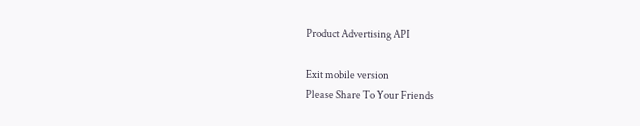Product Advertising API

Exit mobile version
Please Share To Your Friends